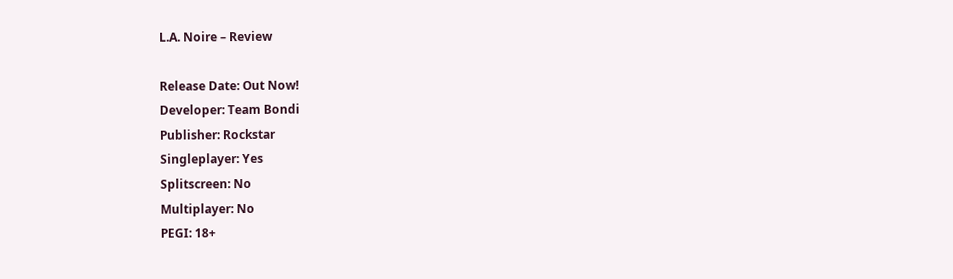L.A. Noire – Review

Release Date: Out Now!
Developer: Team Bondi
Publisher: Rockstar
Singleplayer: Yes
Splitscreen: No
Multiplayer: No
PEGI: 18+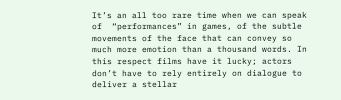It’s an all too rare time when we can speak of  “performances” in games, of the subtle movements of the face that can convey so much more emotion than a thousand words. In this respect films have it lucky; actors don’t have to rely entirely on dialogue to deliver a stellar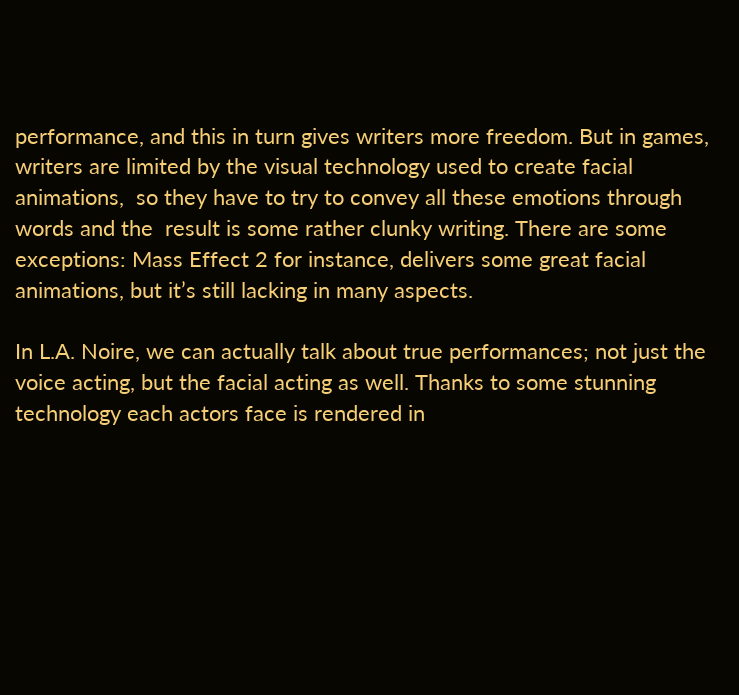performance, and this in turn gives writers more freedom. But in games, writers are limited by the visual technology used to create facial animations,  so they have to try to convey all these emotions through words and the  result is some rather clunky writing. There are some exceptions: Mass Effect 2 for instance, delivers some great facial animations, but it’s still lacking in many aspects.

In L.A. Noire, we can actually talk about true performances; not just the voice acting, but the facial acting as well. Thanks to some stunning technology each actors face is rendered in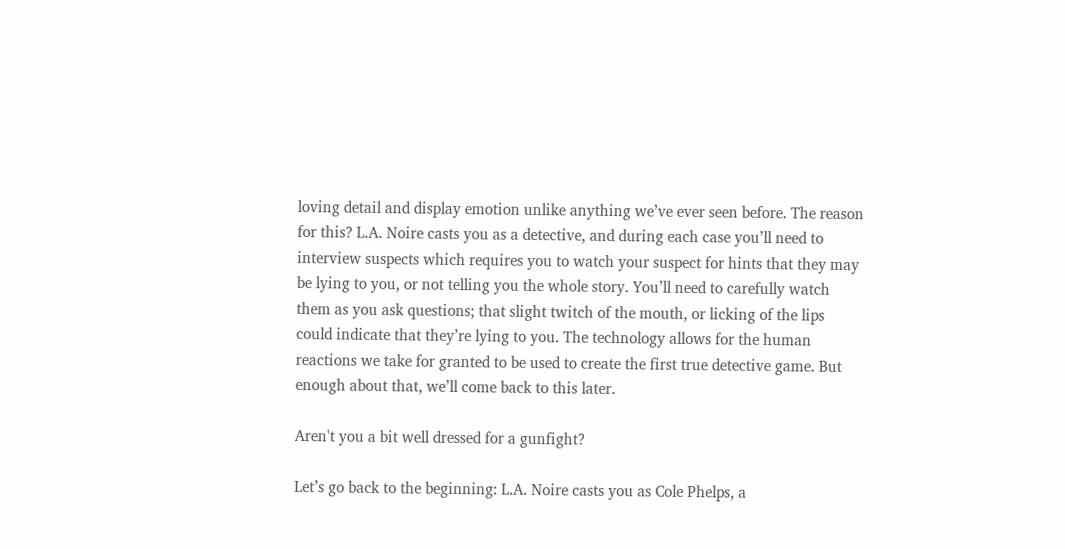loving detail and display emotion unlike anything we’ve ever seen before. The reason for this? L.A. Noire casts you as a detective, and during each case you’ll need to interview suspects which requires you to watch your suspect for hints that they may be lying to you, or not telling you the whole story. You’ll need to carefully watch them as you ask questions; that slight twitch of the mouth, or licking of the lips could indicate that they’re lying to you. The technology allows for the human reactions we take for granted to be used to create the first true detective game. But enough about that, we’ll come back to this later.

Aren't you a bit well dressed for a gunfight?

Let’s go back to the beginning: L.A. Noire casts you as Cole Phelps, a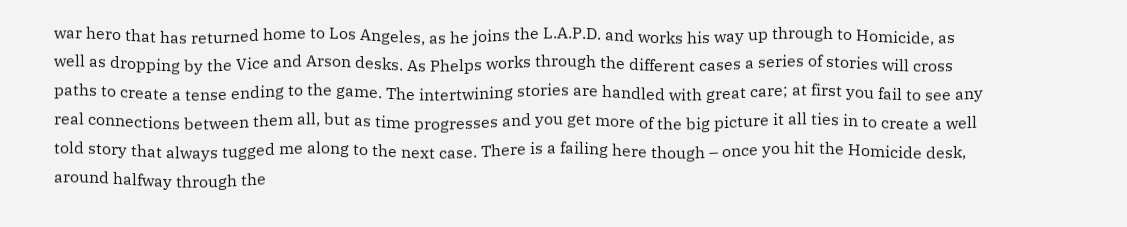war hero that has returned home to Los Angeles, as he joins the L.A.P.D. and works his way up through to Homicide, as well as dropping by the Vice and Arson desks. As Phelps works through the different cases a series of stories will cross paths to create a tense ending to the game. The intertwining stories are handled with great care; at first you fail to see any real connections between them all, but as time progresses and you get more of the big picture it all ties in to create a well told story that always tugged me along to the next case. There is a failing here though – once you hit the Homicide desk, around halfway through the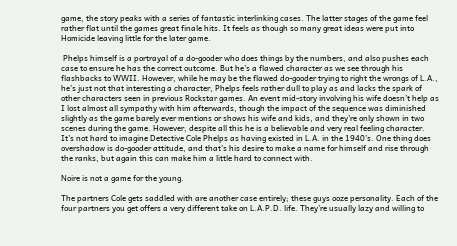game, the story peaks with a series of fantastic interlinking cases. The latter stages of the game feel rather flat until the games great finale hits. It feels as though so many great ideas were put into Homicide leaving little for the later game.

 Phelps himself is a portrayal of a do-gooder who does things by the numbers, and also pushes each case to ensure he has the correct outcome. But he’s a flawed character as we see through his flashbacks to WWII. However, while he may be the flawed do-gooder trying to right the wrongs of L.A., he’s just not that interesting a character, Phelps feels rather dull to play as and lacks the spark of other characters seen in previous Rockstar games. An event mid-story involving his wife doesn’t help as I lost almost all sympathy with him afterwards, though the impact of the sequence was diminished slightly as the game barely ever mentions or shows his wife and kids, and they’re only shown in two scenes during the game. However, despite all this he is a believable and very real feeling character. It’s not hard to imagine Detective Cole Phelps as having existed in L.A. in the 1940’s. One thing does overshadow is do-gooder attitude, and that’s his desire to make a name for himself and rise through the ranks, but again this can make him a little hard to connect with.

Noire is not a game for the young.

The partners Cole gets saddled with are another case entirely; these guys ooze personality. Each of the four partners you get offers a very different take on L.A.P.D. life. They’re usually lazy and willing to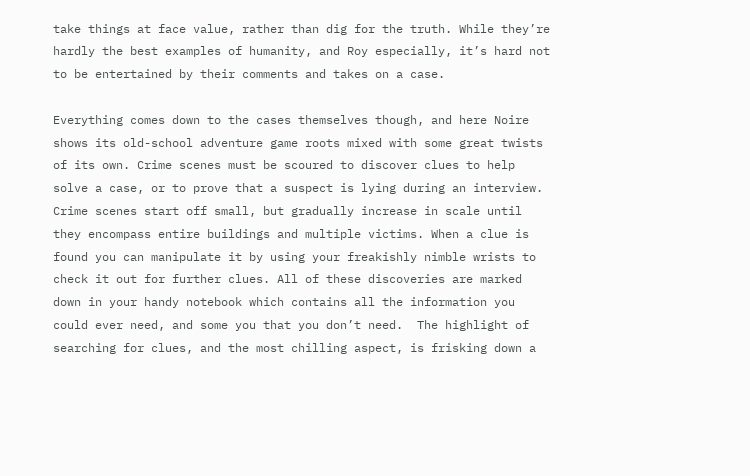take things at face value, rather than dig for the truth. While they’re hardly the best examples of humanity, and Roy especially, it’s hard not to be entertained by their comments and takes on a case.

Everything comes down to the cases themselves though, and here Noire shows its old-school adventure game roots mixed with some great twists of its own. Crime scenes must be scoured to discover clues to help solve a case, or to prove that a suspect is lying during an interview. Crime scenes start off small, but gradually increase in scale until they encompass entire buildings and multiple victims. When a clue is found you can manipulate it by using your freakishly nimble wrists to check it out for further clues. All of these discoveries are marked down in your handy notebook which contains all the information you could ever need, and some you that you don’t need.  The highlight of searching for clues, and the most chilling aspect, is frisking down a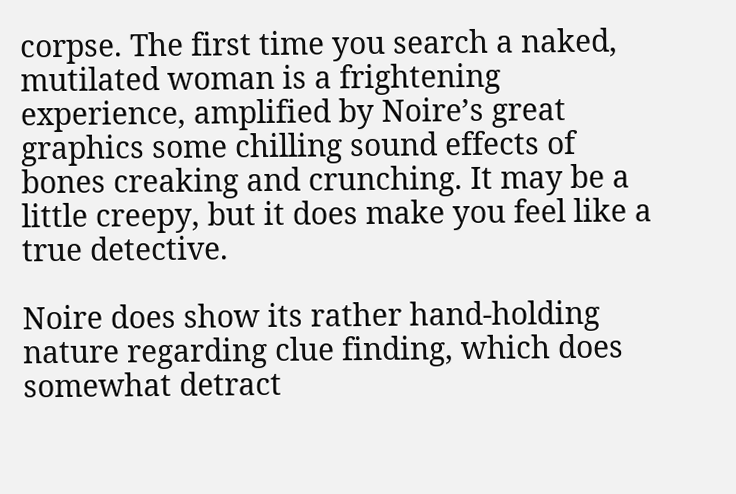corpse. The first time you search a naked, mutilated woman is a frightening experience, amplified by Noire’s great graphics some chilling sound effects of bones creaking and crunching. It may be a little creepy, but it does make you feel like a true detective.

Noire does show its rather hand-holding nature regarding clue finding, which does somewhat detract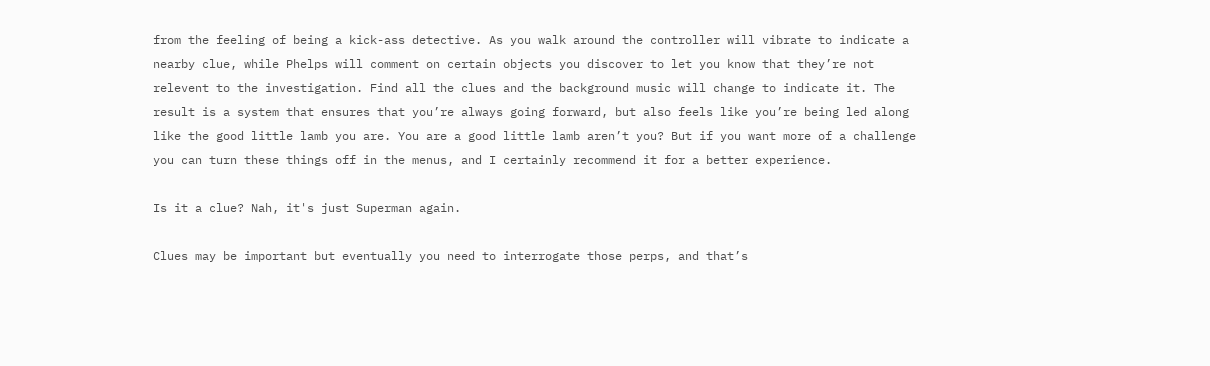from the feeling of being a kick-ass detective. As you walk around the controller will vibrate to indicate a nearby clue, while Phelps will comment on certain objects you discover to let you know that they’re not relevent to the investigation. Find all the clues and the background music will change to indicate it. The result is a system that ensures that you’re always going forward, but also feels like you’re being led along like the good little lamb you are. You are a good little lamb aren’t you? But if you want more of a challenge you can turn these things off in the menus, and I certainly recommend it for a better experience.

Is it a clue? Nah, it's just Superman again.

Clues may be important but eventually you need to interrogate those perps, and that’s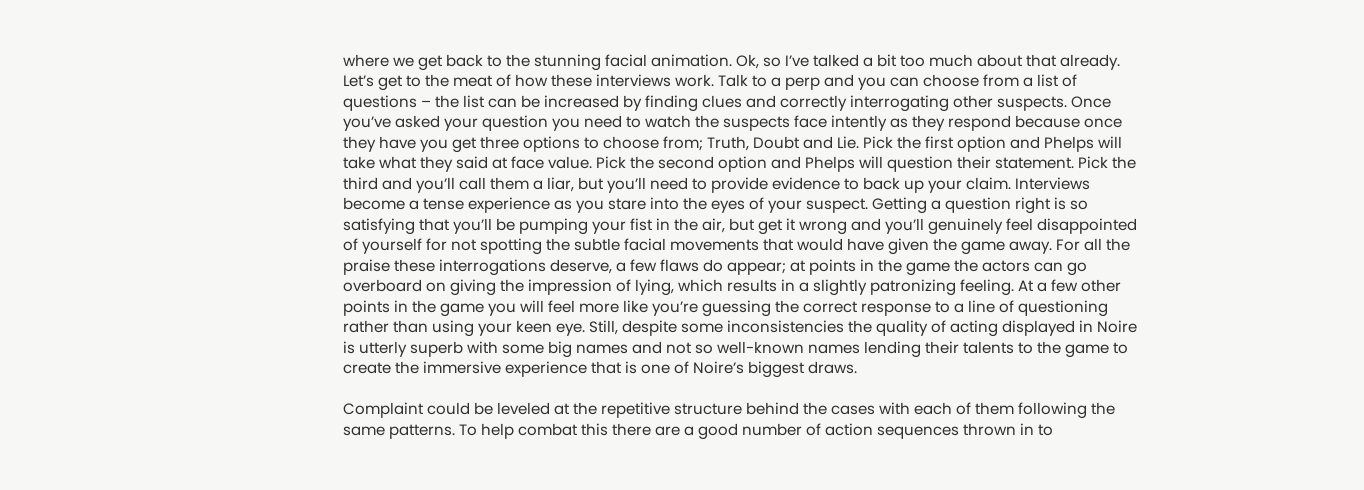where we get back to the stunning facial animation. Ok, so I’ve talked a bit too much about that already. Let’s get to the meat of how these interviews work. Talk to a perp and you can choose from a list of questions – the list can be increased by finding clues and correctly interrogating other suspects. Once you’ve asked your question you need to watch the suspects face intently as they respond because once they have you get three options to choose from; Truth, Doubt and Lie. Pick the first option and Phelps will take what they said at face value. Pick the second option and Phelps will question their statement. Pick the third and you’ll call them a liar, but you’ll need to provide evidence to back up your claim. Interviews become a tense experience as you stare into the eyes of your suspect. Getting a question right is so satisfying that you’ll be pumping your fist in the air, but get it wrong and you’ll genuinely feel disappointed of yourself for not spotting the subtle facial movements that would have given the game away. For all the praise these interrogations deserve, a few flaws do appear; at points in the game the actors can go overboard on giving the impression of lying, which results in a slightly patronizing feeling. At a few other points in the game you will feel more like you’re guessing the correct response to a line of questioning rather than using your keen eye. Still, despite some inconsistencies the quality of acting displayed in Noire is utterly superb with some big names and not so well-known names lending their talents to the game to create the immersive experience that is one of Noire’s biggest draws.

Complaint could be leveled at the repetitive structure behind the cases with each of them following the same patterns. To help combat this there are a good number of action sequences thrown in to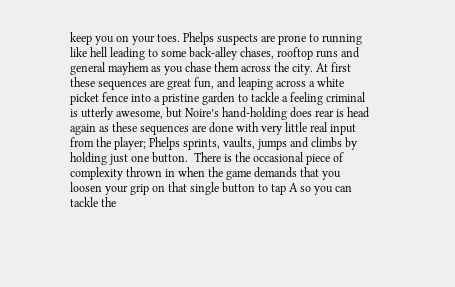keep you on your toes. Phelps suspects are prone to running like hell leading to some back-alley chases, rooftop runs and general mayhem as you chase them across the city. At first these sequences are great fun, and leaping across a white picket fence into a pristine garden to tackle a feeling criminal is utterly awesome, but Noire’s hand-holding does rear is head again as these sequences are done with very little real input from the player; Phelps sprints, vaults, jumps and climbs by holding just one button.  There is the occasional piece of complexity thrown in when the game demands that you loosen your grip on that single button to tap A so you can tackle the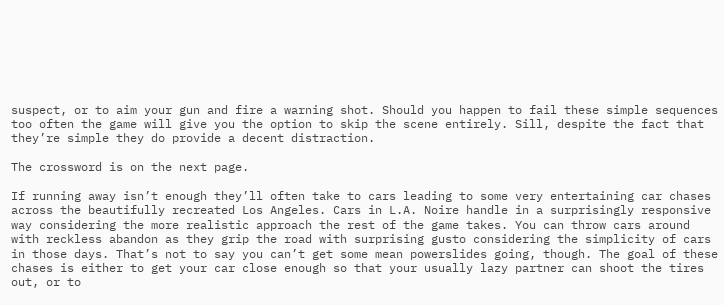suspect, or to aim your gun and fire a warning shot. Should you happen to fail these simple sequences too often the game will give you the option to skip the scene entirely. Sill, despite the fact that they’re simple they do provide a decent distraction.

The crossword is on the next page.

If running away isn’t enough they’ll often take to cars leading to some very entertaining car chases across the beautifully recreated Los Angeles. Cars in L.A. Noire handle in a surprisingly responsive way considering the more realistic approach the rest of the game takes. You can throw cars around with reckless abandon as they grip the road with surprising gusto considering the simplicity of cars in those days. That’s not to say you can’t get some mean powerslides going, though. The goal of these chases is either to get your car close enough so that your usually lazy partner can shoot the tires out, or to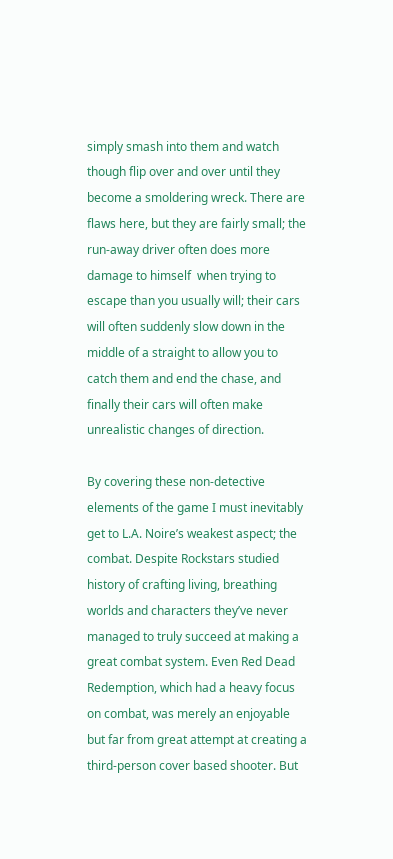simply smash into them and watch though flip over and over until they become a smoldering wreck. There are flaws here, but they are fairly small; the run-away driver often does more damage to himself  when trying to escape than you usually will; their cars will often suddenly slow down in the middle of a straight to allow you to catch them and end the chase, and finally their cars will often make unrealistic changes of direction.

By covering these non-detective elements of the game I must inevitably get to L.A. Noire’s weakest aspect; the combat. Despite Rockstars studied history of crafting living, breathing worlds and characters they’ve never managed to truly succeed at making a great combat system. Even Red Dead Redemption, which had a heavy focus on combat, was merely an enjoyable but far from great attempt at creating a third-person cover based shooter. But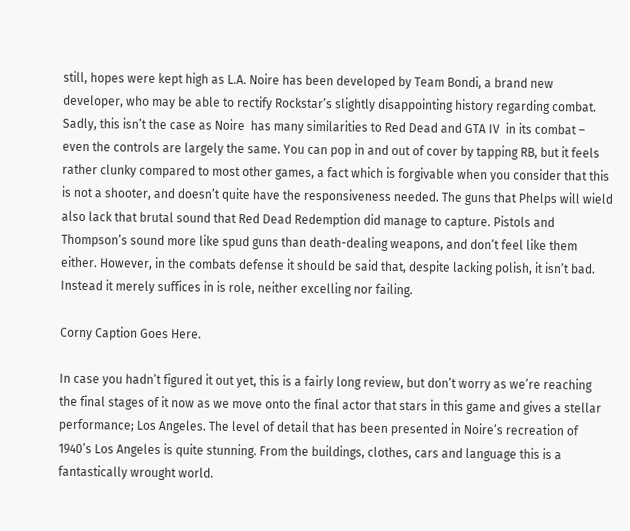still, hopes were kept high as L.A. Noire has been developed by Team Bondi, a brand new developer, who may be able to rectify Rockstar’s slightly disappointing history regarding combat. Sadly, this isn’t the case as Noire  has many similarities to Red Dead and GTA IV  in its combat – even the controls are largely the same. You can pop in and out of cover by tapping RB, but it feels rather clunky compared to most other games, a fact which is forgivable when you consider that this is not a shooter, and doesn’t quite have the responsiveness needed. The guns that Phelps will wield also lack that brutal sound that Red Dead Redemption did manage to capture. Pistols and Thompson’s sound more like spud guns than death-dealing weapons, and don’t feel like them either. However, in the combats defense it should be said that, despite lacking polish, it isn’t bad. Instead it merely suffices in is role, neither excelling nor failing.

Corny Caption Goes Here.

In case you hadn’t figured it out yet, this is a fairly long review, but don’t worry as we’re reaching the final stages of it now as we move onto the final actor that stars in this game and gives a stellar performance; Los Angeles. The level of detail that has been presented in Noire’s recreation of 1940’s Los Angeles is quite stunning. From the buildings, clothes, cars and language this is a fantastically wrought world.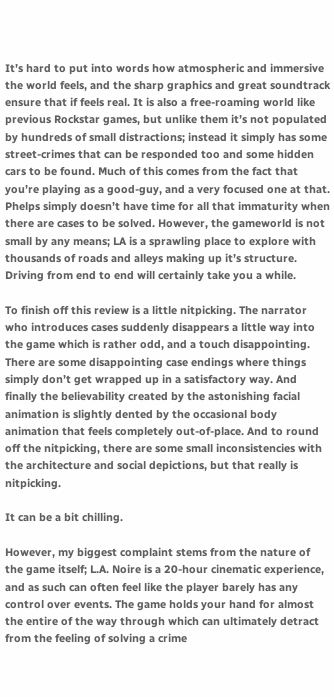It’s hard to put into words how atmospheric and immersive the world feels, and the sharp graphics and great soundtrack ensure that if feels real. It is also a free-roaming world like previous Rockstar games, but unlike them it’s not populated by hundreds of small distractions; instead it simply has some street-crimes that can be responded too and some hidden cars to be found. Much of this comes from the fact that you’re playing as a good-guy, and a very focused one at that. Phelps simply doesn’t have time for all that immaturity when there are cases to be solved. However, the gameworld is not small by any means; LA is a sprawling place to explore with thousands of roads and alleys making up it’s structure. Driving from end to end will certainly take you a while.

To finish off this review is a little nitpicking. The narrator who introduces cases suddenly disappears a little way into the game which is rather odd, and a touch disappointing. There are some disappointing case endings where things simply don’t get wrapped up in a satisfactory way. And finally the believability created by the astonishing facial animation is slightly dented by the occasional body animation that feels completely out-of-place. And to round off the nitpicking, there are some small inconsistencies with the architecture and social depictions, but that really is nitpicking.

It can be a bit chilling.

However, my biggest complaint stems from the nature of the game itself; L.A. Noire is a 20-hour cinematic experience, and as such can often feel like the player barely has any control over events. The game holds your hand for almost the entire of the way through which can ultimately detract from the feeling of solving a crime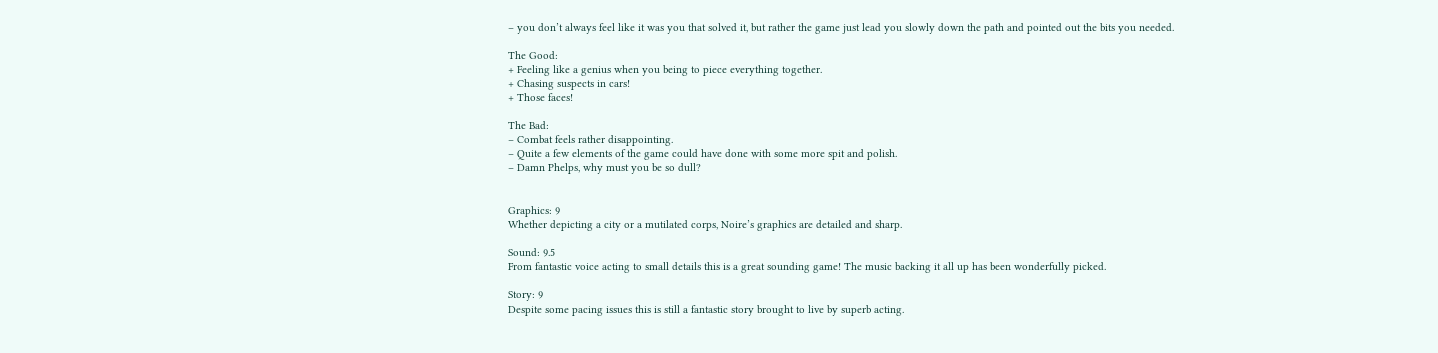– you don’t always feel like it was you that solved it, but rather the game just lead you slowly down the path and pointed out the bits you needed.

The Good:
+ Feeling like a genius when you being to piece everything together.
+ Chasing suspects in cars!
+ Those faces!

The Bad:
– Combat feels rather disappointing.
– Quite a few elements of the game could have done with some more spit and polish.
– Damn Phelps, why must you be so dull?


Graphics: 9
Whether depicting a city or a mutilated corps, Noire’s graphics are detailed and sharp.

Sound: 9.5
From fantastic voice acting to small details this is a great sounding game! The music backing it all up has been wonderfully picked.

Story: 9
Despite some pacing issues this is still a fantastic story brought to live by superb acting.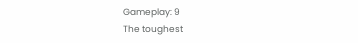Gameplay: 9
The toughest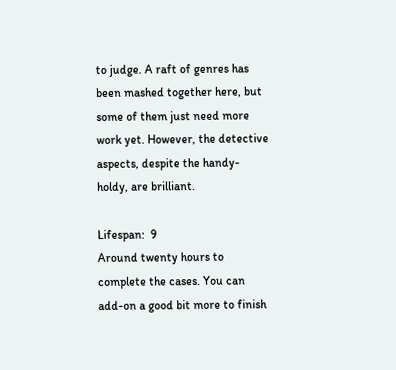to judge. A raft of genres has been mashed together here, but some of them just need more work yet. However, the detective aspects, despite the handy-holdy, are brilliant.

Lifespan:  9
Around twenty hours to complete the cases. You can add-on a good bit more to finish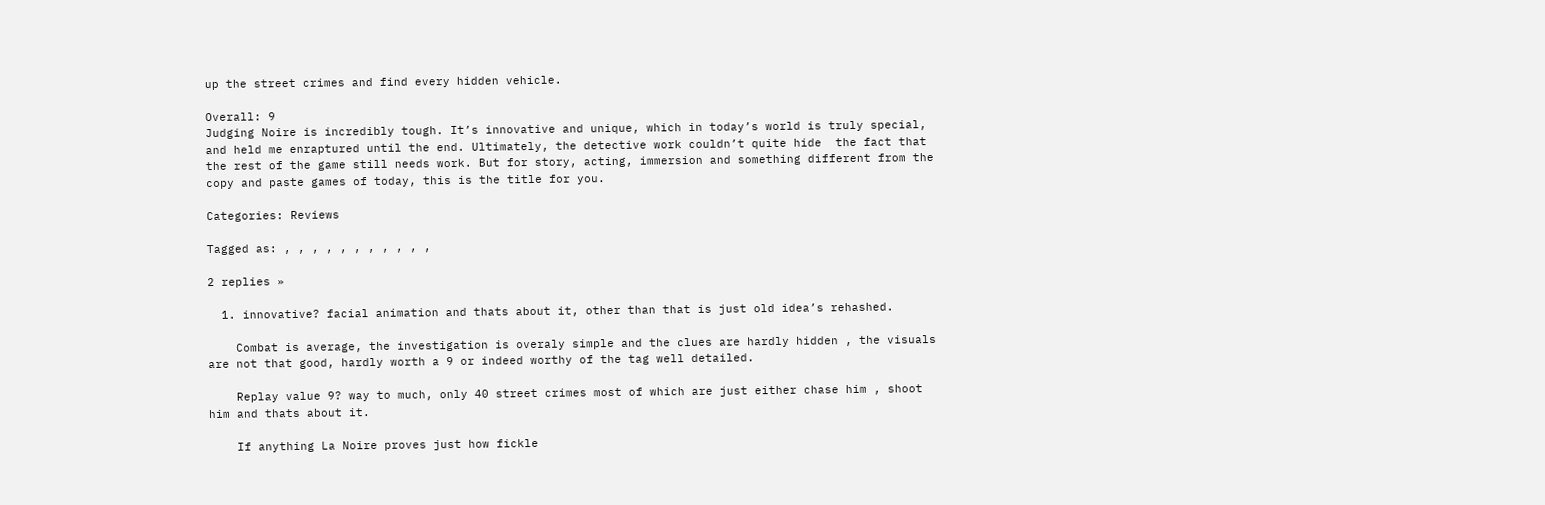up the street crimes and find every hidden vehicle.

Overall: 9
Judging Noire is incredibly tough. It’s innovative and unique, which in today’s world is truly special, and held me enraptured until the end. Ultimately, the detective work couldn’t quite hide  the fact that the rest of the game still needs work. But for story, acting, immersion and something different from the copy and paste games of today, this is the title for you.

Categories: Reviews

Tagged as: , , , , , , , , , , ,

2 replies »

  1. innovative? facial animation and thats about it, other than that is just old idea’s rehashed.

    Combat is average, the investigation is overaly simple and the clues are hardly hidden , the visuals are not that good, hardly worth a 9 or indeed worthy of the tag well detailed.

    Replay value 9? way to much, only 40 street crimes most of which are just either chase him , shoot him and thats about it.

    If anything La Noire proves just how fickle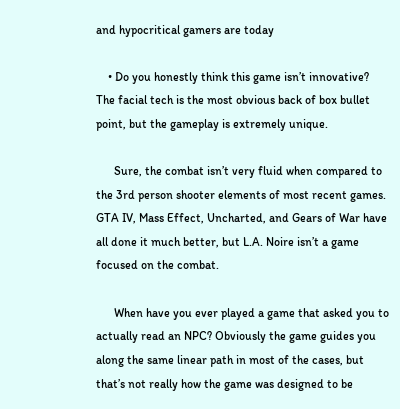and hypocritical gamers are today

    • Do you honestly think this game isn’t innovative? The facial tech is the most obvious back of box bullet point, but the gameplay is extremely unique.

      Sure, the combat isn’t very fluid when compared to the 3rd person shooter elements of most recent games. GTA IV, Mass Effect, Uncharted, and Gears of War have all done it much better, but L.A. Noire isn’t a game focused on the combat.

      When have you ever played a game that asked you to actually read an NPC? Obviously the game guides you along the same linear path in most of the cases, but that’s not really how the game was designed to be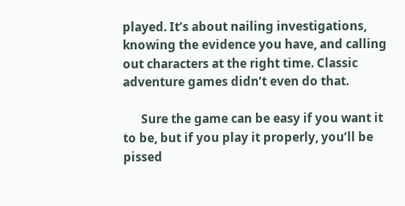played. It’s about nailing investigations, knowing the evidence you have, and calling out characters at the right time. Classic adventure games didn’t even do that.

      Sure the game can be easy if you want it to be, but if you play it properly, you’ll be pissed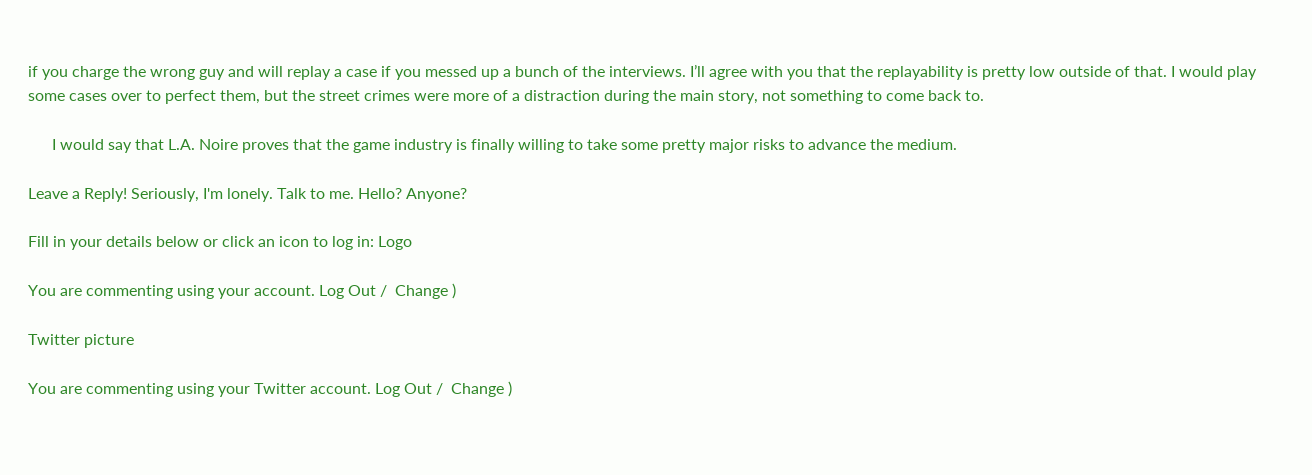if you charge the wrong guy and will replay a case if you messed up a bunch of the interviews. I’ll agree with you that the replayability is pretty low outside of that. I would play some cases over to perfect them, but the street crimes were more of a distraction during the main story, not something to come back to.

      I would say that L.A. Noire proves that the game industry is finally willing to take some pretty major risks to advance the medium.

Leave a Reply! Seriously, I'm lonely. Talk to me. Hello? Anyone?

Fill in your details below or click an icon to log in: Logo

You are commenting using your account. Log Out /  Change )

Twitter picture

You are commenting using your Twitter account. Log Out /  Change )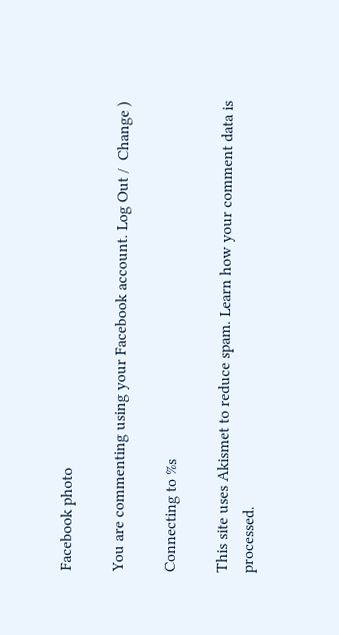Facebook photo

You are commenting using your Facebook account. Log Out /  Change )

Connecting to %s

This site uses Akismet to reduce spam. Learn how your comment data is processed.